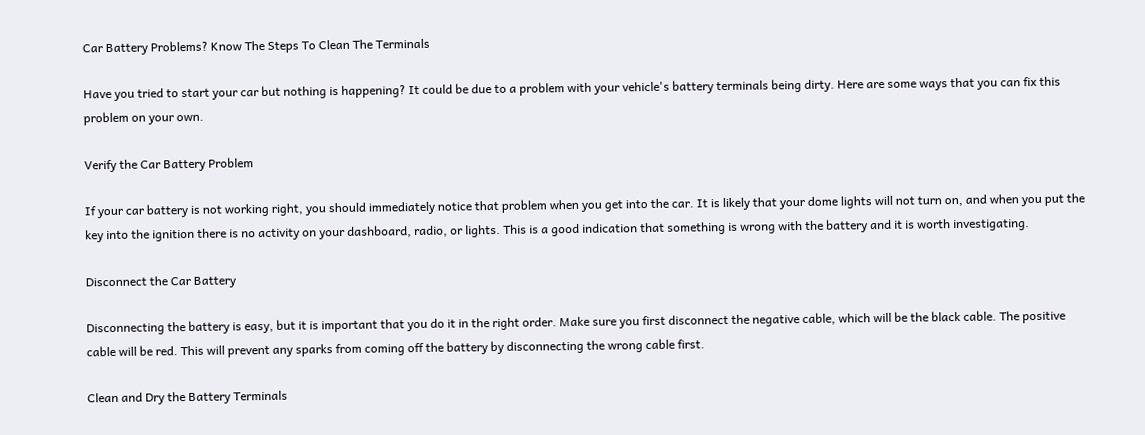Car Battery Problems? Know The Steps To Clean The Terminals

Have you tried to start your car but nothing is happening? It could be due to a problem with your vehicle's battery terminals being dirty. Here are some ways that you can fix this problem on your own.

Verify the Car Battery Problem

If your car battery is not working right, you should immediately notice that problem when you get into the car. It is likely that your dome lights will not turn on, and when you put the key into the ignition there is no activity on your dashboard, radio, or lights. This is a good indication that something is wrong with the battery and it is worth investigating.

Disconnect the Car Battery

Disconnecting the battery is easy, but it is important that you do it in the right order. Make sure you first disconnect the negative cable, which will be the black cable. The positive cable will be red. This will prevent any sparks from coming off the battery by disconnecting the wrong cable first.

Clean and Dry the Battery Terminals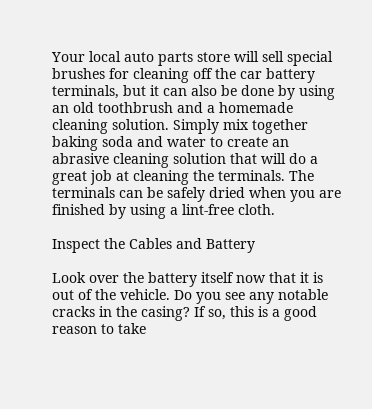Your local auto parts store will sell special brushes for cleaning off the car battery terminals, but it can also be done by using an old toothbrush and a homemade cleaning solution. Simply mix together baking soda and water to create an abrasive cleaning solution that will do a great job at cleaning the terminals. The terminals can be safely dried when you are finished by using a lint-free cloth.

Inspect the Cables and Battery

Look over the battery itself now that it is out of the vehicle. Do you see any notable cracks in the casing? If so, this is a good reason to take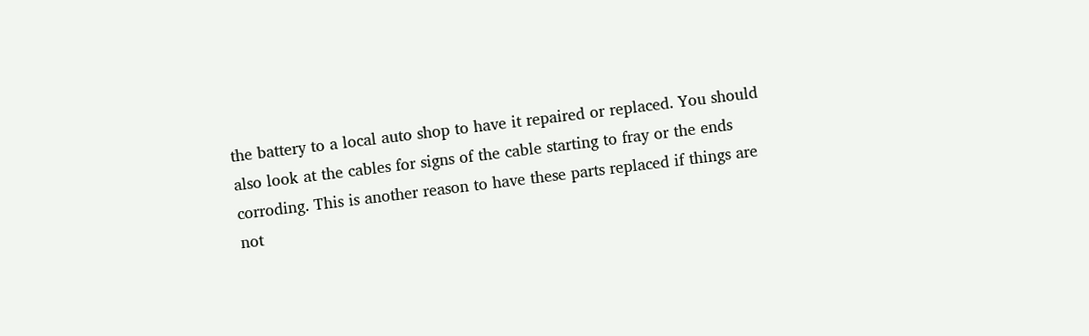the battery to a local auto shop to have it repaired or replaced. You should also look at the cables for signs of the cable starting to fray or the ends corroding. This is another reason to have these parts replaced if things are not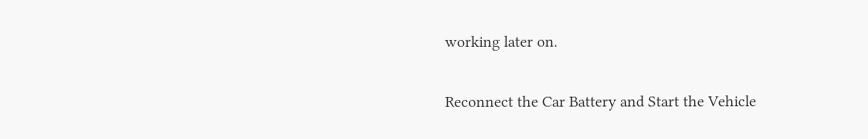working later on.

Reconnect the Car Battery and Start the Vehicle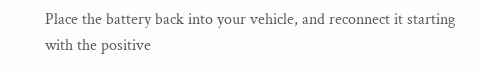Place the battery back into your vehicle, and reconnect it starting with the positive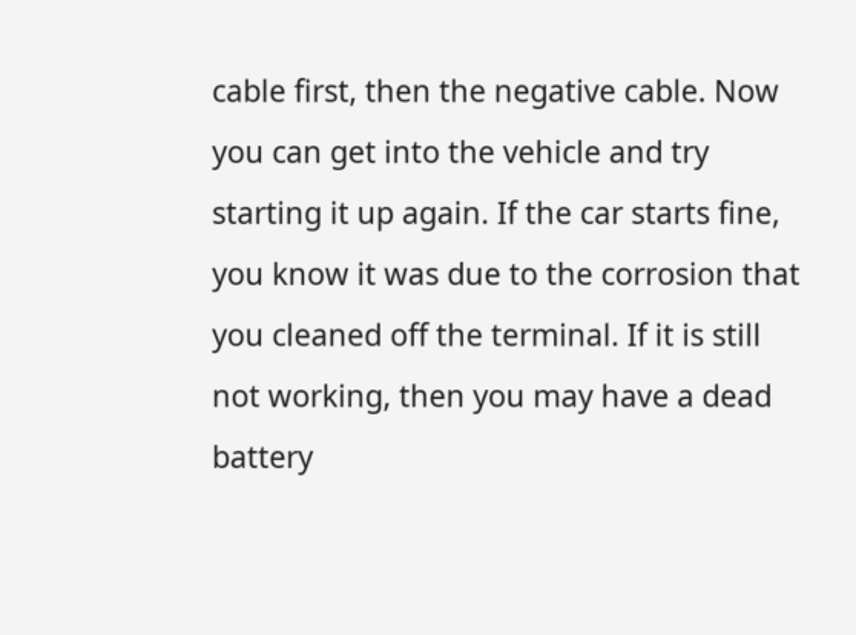cable first, then the negative cable. Now you can get into the vehicle and try starting it up again. If the car starts fine, you know it was due to the corrosion that you cleaned off the terminal. If it is still not working, then you may have a dead battery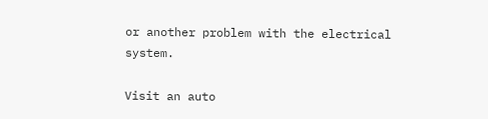or another problem with the electrical system.

Visit an auto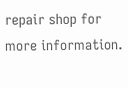repair shop for more information.